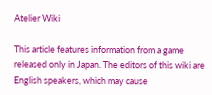Atelier Wiki

This article features information from a game released only in Japan. The editors of this wiki are English speakers, which may cause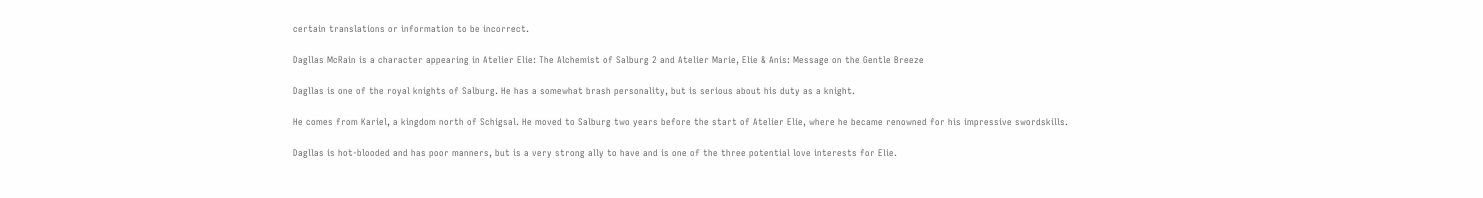certain translations or information to be incorrect.

Dagllas McRain is a character appearing in Atelier Elie: The Alchemist of Salburg 2 and Atelier Marie, Elie & Anis: Message on the Gentle Breeze

Dagllas is one of the royal knights of Salburg. He has a somewhat brash personality, but is serious about his duty as a knight.

He comes from Kariel, a kingdom north of Schigsal. He moved to Salburg two years before the start of Atelier Elie, where he became renowned for his impressive swordskills.

Dagllas is hot-blooded and has poor manners, but is a very strong ally to have and is one of the three potential love interests for Elie.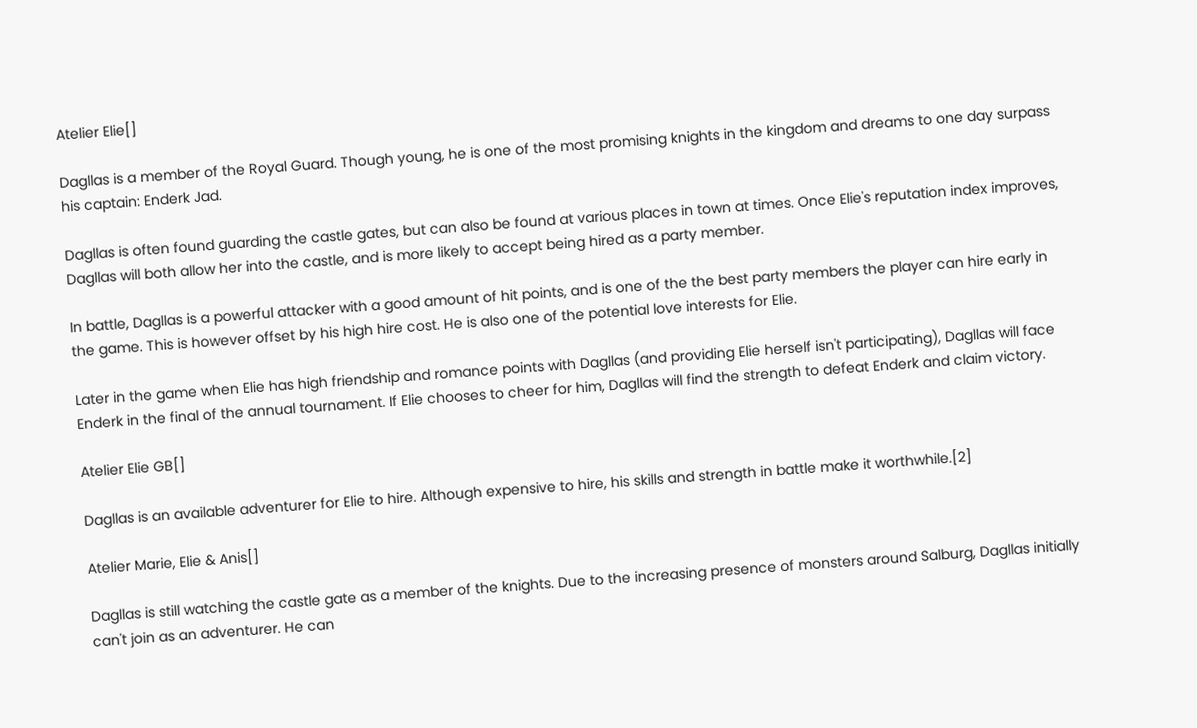Atelier Elie[]

Dagllas is a member of the Royal Guard. Though young, he is one of the most promising knights in the kingdom and dreams to one day surpass his captain: Enderk Jad.

Dagllas is often found guarding the castle gates, but can also be found at various places in town at times. Once Elie's reputation index improves, Dagllas will both allow her into the castle, and is more likely to accept being hired as a party member.

In battle, Dagllas is a powerful attacker with a good amount of hit points, and is one of the the best party members the player can hire early in the game. This is however offset by his high hire cost. He is also one of the potential love interests for Elie.

Later in the game when Elie has high friendship and romance points with Dagllas (and providing Elie herself isn't participating), Dagllas will face Enderk in the final of the annual tournament. If Elie chooses to cheer for him, Dagllas will find the strength to defeat Enderk and claim victory.

Atelier Elie GB[]

Dagllas is an available adventurer for Elie to hire. Although expensive to hire, his skills and strength in battle make it worthwhile.[2]

Atelier Marie, Elie & Anis[]

Dagllas is still watching the castle gate as a member of the knights. Due to the increasing presence of monsters around Salburg, Dagllas initially can't join as an adventurer. He can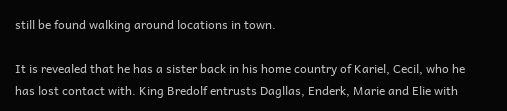still be found walking around locations in town.

It is revealed that he has a sister back in his home country of Kariel, Cecil, who he has lost contact with. King Bredolf entrusts Dagllas, Enderk, Marie and Elie with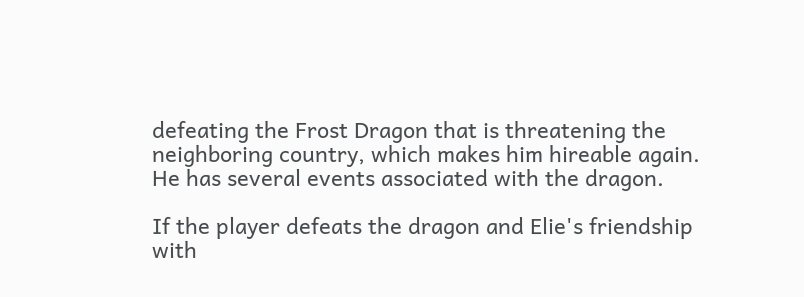defeating the Frost Dragon that is threatening the neighboring country, which makes him hireable again. He has several events associated with the dragon.

If the player defeats the dragon and Elie's friendship with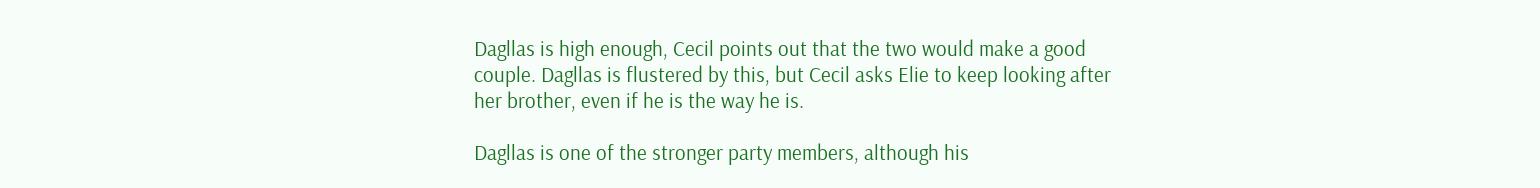Dagllas is high enough, Cecil points out that the two would make a good couple. Dagllas is flustered by this, but Cecil asks Elie to keep looking after her brother, even if he is the way he is.

Dagllas is one of the stronger party members, although his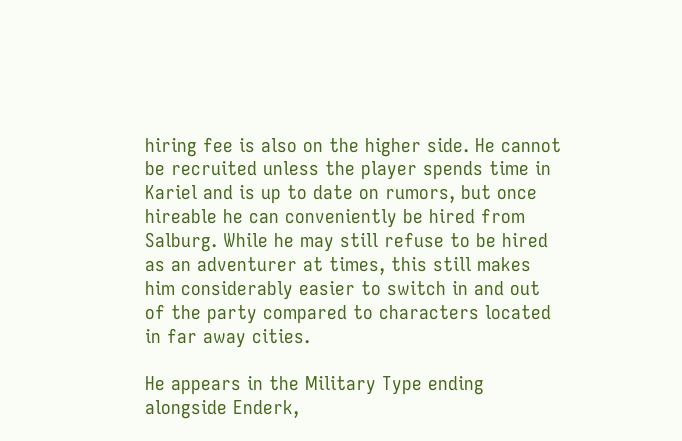hiring fee is also on the higher side. He cannot be recruited unless the player spends time in Kariel and is up to date on rumors, but once hireable he can conveniently be hired from Salburg. While he may still refuse to be hired as an adventurer at times, this still makes him considerably easier to switch in and out of the party compared to characters located in far away cities.

He appears in the Military Type ending alongside Enderk,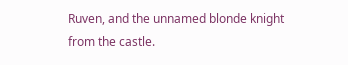Ruven, and the unnamed blonde knight from the castle.